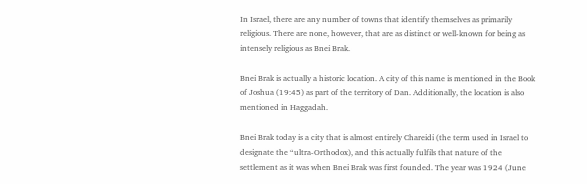In Israel, there are any number of towns that identify themselves as primarily religious. There are none, however, that are as distinct or well-known for being as intensely religious as Bnei Brak.

Bnei Brak is actually a historic location. A city of this name is mentioned in the Book of Joshua (19:45) as part of the territory of Dan. Additionally, the location is also mentioned in Haggadah.

Bnei Brak today is a city that is almost entirely Chareidi (the term used in Israel to designate the “ultra-Orthodox), and this actually fulfils that nature of the settlement as it was when Bnei Brak was first founded. The year was 1924 (June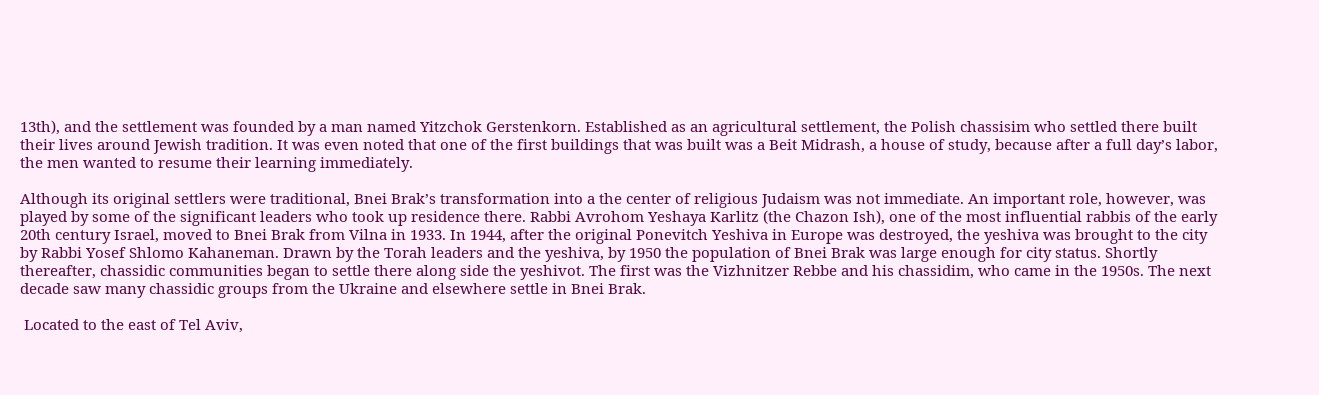13th), and the settlement was founded by a man named Yitzchok Gerstenkorn. Established as an agricultural settlement, the Polish chassisim who settled there built their lives around Jewish tradition. It was even noted that one of the first buildings that was built was a Beit Midrash, a house of study, because after a full day’s labor, the men wanted to resume their learning immediately.

Although its original settlers were traditional, Bnei Brak’s transformation into a the center of religious Judaism was not immediate. An important role, however, was played by some of the significant leaders who took up residence there. Rabbi Avrohom Yeshaya Karlitz (the Chazon Ish), one of the most influential rabbis of the early 20th century Israel, moved to Bnei Brak from Vilna in 1933. In 1944, after the original Ponevitch Yeshiva in Europe was destroyed, the yeshiva was brought to the city by Rabbi Yosef Shlomo Kahaneman. Drawn by the Torah leaders and the yeshiva, by 1950 the population of Bnei Brak was large enough for city status. Shortly thereafter, chassidic communities began to settle there along side the yeshivot. The first was the Vizhnitzer Rebbe and his chassidim, who came in the 1950s. The next decade saw many chassidic groups from the Ukraine and elsewhere settle in Bnei Brak.

 Located to the east of Tel Aviv,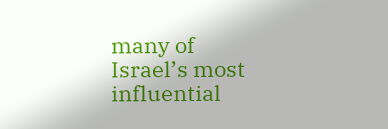many of Israel’s most influential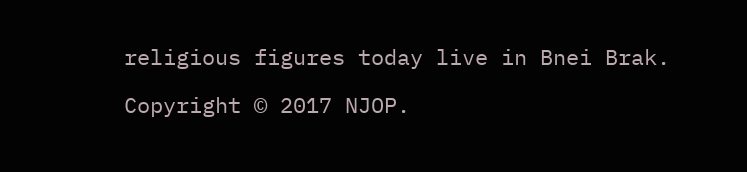religious figures today live in Bnei Brak.

Copyright © 2017 NJOP.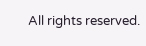All rights reserved.